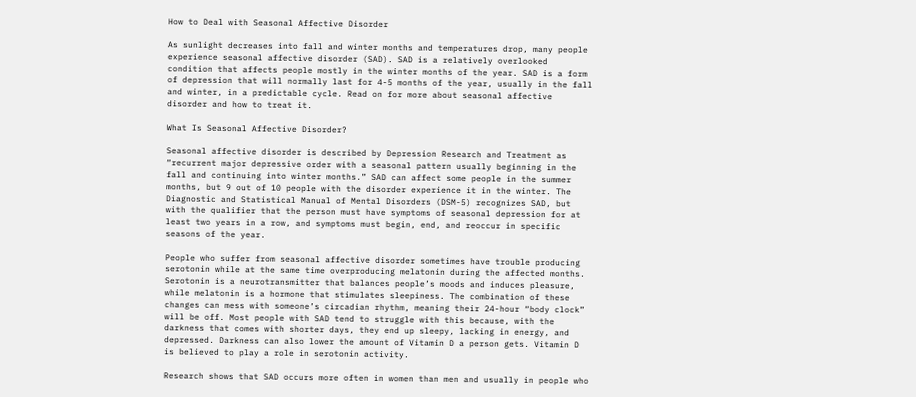How to Deal with Seasonal Affective Disorder

As sunlight decreases into fall and winter months and temperatures drop, many people experience seasonal affective disorder (SAD). SAD is a relatively overlooked condition that affects people mostly in the winter months of the year. SAD is a form of depression that will normally last for 4-5 months of the year, usually in the fall and winter, in a predictable cycle. Read on for more about seasonal affective disorder and how to treat it.

What Is Seasonal Affective Disorder?

Seasonal affective disorder is described by Depression Research and Treatment as “recurrent major depressive order with a seasonal pattern usually beginning in the fall and continuing into winter months.” SAD can affect some people in the summer months, but 9 out of 10 people with the disorder experience it in the winter. The Diagnostic and Statistical Manual of Mental Disorders (DSM-5) recognizes SAD, but with the qualifier that the person must have symptoms of seasonal depression for at least two years in a row, and symptoms must begin, end, and reoccur in specific seasons of the year.

People who suffer from seasonal affective disorder sometimes have trouble producing serotonin while at the same time overproducing melatonin during the affected months. Serotonin is a neurotransmitter that balances people’s moods and induces pleasure, while melatonin is a hormone that stimulates sleepiness. The combination of these changes can mess with someone’s circadian rhythm, meaning their 24-hour “body clock” will be off. Most people with SAD tend to struggle with this because, with the darkness that comes with shorter days, they end up sleepy, lacking in energy, and depressed. Darkness can also lower the amount of Vitamin D a person gets. Vitamin D is believed to play a role in serotonin activity.

Research shows that SAD occurs more often in women than men and usually in people who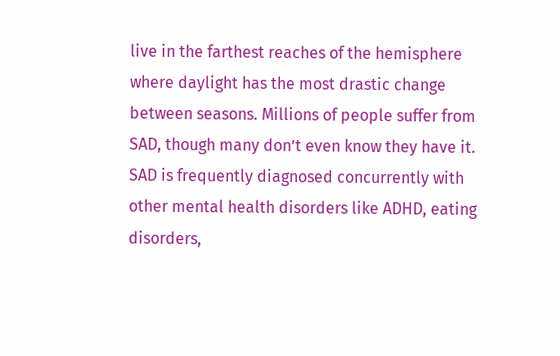live in the farthest reaches of the hemisphere where daylight has the most drastic change between seasons. Millions of people suffer from SAD, though many don’t even know they have it. SAD is frequently diagnosed concurrently with other mental health disorders like ADHD, eating disorders,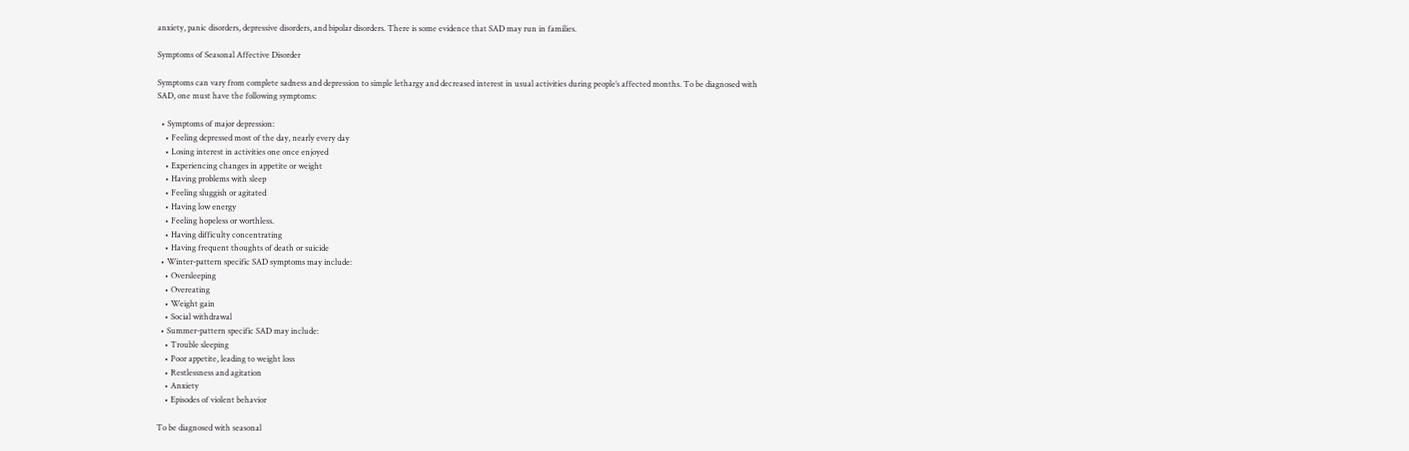anxiety, panic disorders, depressive disorders, and bipolar disorders. There is some evidence that SAD may run in families.

Symptoms of Seasonal Affective Disorder

Symptoms can vary from complete sadness and depression to simple lethargy and decreased interest in usual activities during people’s affected months. To be diagnosed with SAD, one must have the following symptoms:

  • Symptoms of major depression:
    • Feeling depressed most of the day, nearly every day
    • Losing interest in activities one once enjoyed
    • Experiencing changes in appetite or weight
    • Having problems with sleep
    • Feeling sluggish or agitated
    • Having low energy
    • Feeling hopeless or worthless.
    • Having difficulty concentrating
    • Having frequent thoughts of death or suicide
  • Winter-pattern specific SAD symptoms may include:
    • Oversleeping
    • Overeating
    • Weight gain
    • Social withdrawal
  • Summer-pattern specific SAD may include:
    • Trouble sleeping
    • Poor appetite, leading to weight loss
    • Restlessness and agitation
    • Anxiety
    • Episodes of violent behavior

To be diagnosed with seasonal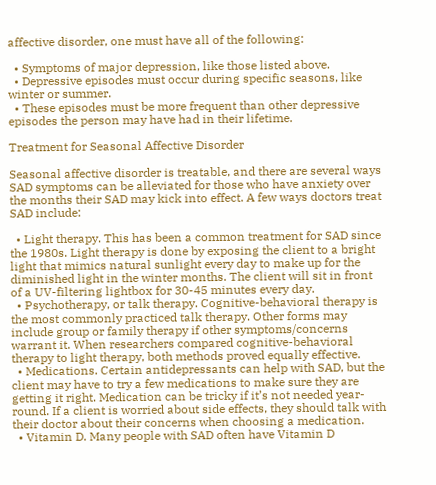affective disorder, one must have all of the following:

  • Symptoms of major depression, like those listed above.
  • Depressive episodes must occur during specific seasons, like winter or summer.
  • These episodes must be more frequent than other depressive episodes the person may have had in their lifetime.

Treatment for Seasonal Affective Disorder

Seasonal affective disorder is treatable, and there are several ways SAD symptoms can be alleviated for those who have anxiety over the months their SAD may kick into effect. A few ways doctors treat SAD include:

  • Light therapy. This has been a common treatment for SAD since the 1980s. Light therapy is done by exposing the client to a bright light that mimics natural sunlight every day to make up for the diminished light in the winter months. The client will sit in front of a UV-filtering lightbox for 30-45 minutes every day.
  • Psychotherapy, or talk therapy. Cognitive-behavioral therapy is the most commonly practiced talk therapy. Other forms may include group or family therapy if other symptoms/concerns warrant it. When researchers compared cognitive-behavioral therapy to light therapy, both methods proved equally effective.
  • Medications. Certain antidepressants can help with SAD, but the client may have to try a few medications to make sure they are getting it right. Medication can be tricky if it’s not needed year-round. If a client is worried about side effects, they should talk with their doctor about their concerns when choosing a medication.
  • Vitamin D. Many people with SAD often have Vitamin D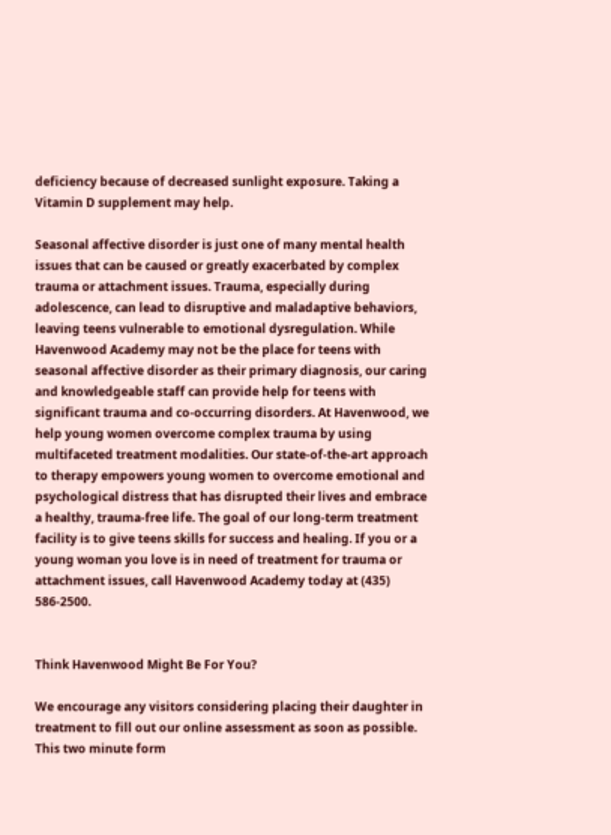deficiency because of decreased sunlight exposure. Taking a Vitamin D supplement may help.

Seasonal affective disorder is just one of many mental health issues that can be caused or greatly exacerbated by complex trauma or attachment issues. Trauma, especially during adolescence, can lead to disruptive and maladaptive behaviors, leaving teens vulnerable to emotional dysregulation. While Havenwood Academy may not be the place for teens with seasonal affective disorder as their primary diagnosis, our caring and knowledgeable staff can provide help for teens with significant trauma and co-occurring disorders. At Havenwood, we help young women overcome complex trauma by using multifaceted treatment modalities. Our state-of-the-art approach to therapy empowers young women to overcome emotional and psychological distress that has disrupted their lives and embrace a healthy, trauma-free life. The goal of our long-term treatment facility is to give teens skills for success and healing. If you or a young woman you love is in need of treatment for trauma or attachment issues, call Havenwood Academy today at (435) 586-2500.


Think Havenwood Might Be For You?

We encourage any visitors considering placing their daughter in treatment to fill out our online assessment as soon as possible. This two minute form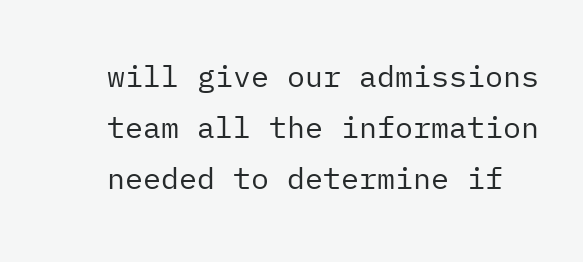will give our admissions team all the information needed to determine if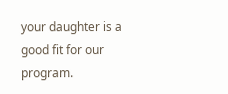your daughter is a good fit for our program.